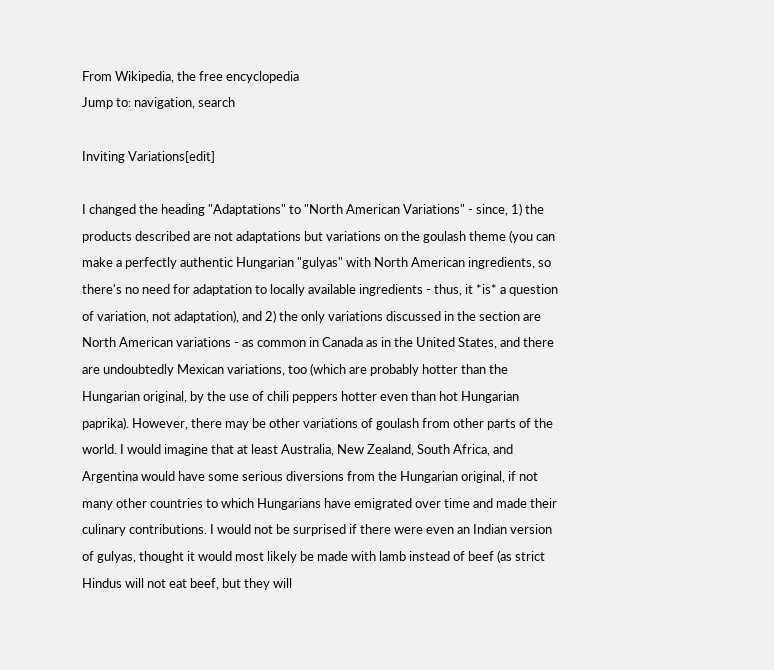From Wikipedia, the free encyclopedia
Jump to: navigation, search

Inviting Variations[edit]

I changed the heading "Adaptations" to "North American Variations" - since, 1) the products described are not adaptations but variations on the goulash theme (you can make a perfectly authentic Hungarian "gulyas" with North American ingredients, so there's no need for adaptation to locally available ingredients - thus, it *is* a question of variation, not adaptation), and 2) the only variations discussed in the section are North American variations - as common in Canada as in the United States, and there are undoubtedly Mexican variations, too (which are probably hotter than the Hungarian original, by the use of chili peppers hotter even than hot Hungarian paprika). However, there may be other variations of goulash from other parts of the world. I would imagine that at least Australia, New Zealand, South Africa, and Argentina would have some serious diversions from the Hungarian original, if not many other countries to which Hungarians have emigrated over time and made their culinary contributions. I would not be surprised if there were even an Indian version of gulyas, thought it would most likely be made with lamb instead of beef (as strict Hindus will not eat beef, but they will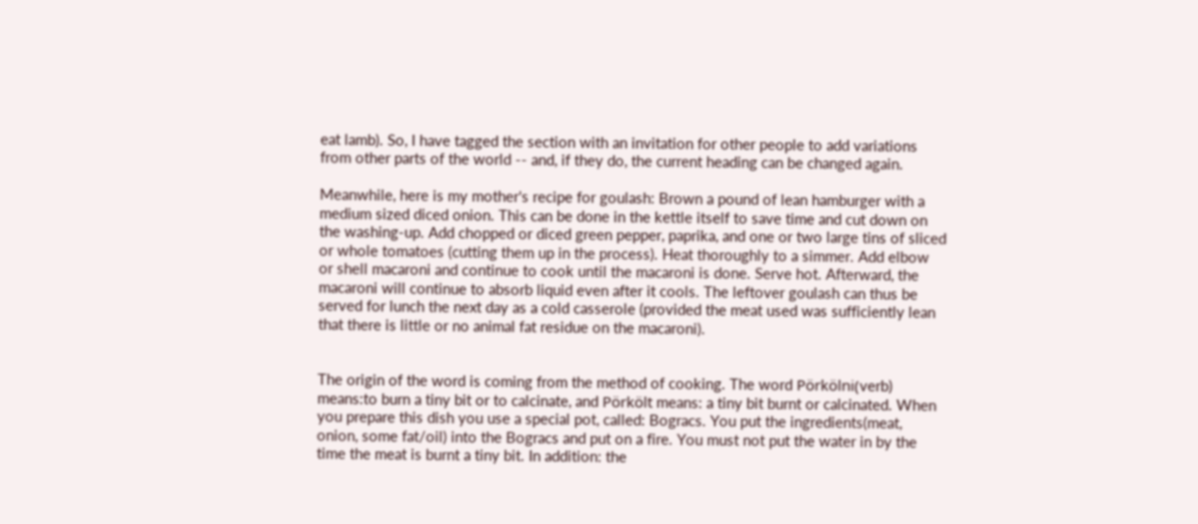eat lamb). So, I have tagged the section with an invitation for other people to add variations from other parts of the world -- and, if they do, the current heading can be changed again.

Meanwhile, here is my mother's recipe for goulash: Brown a pound of lean hamburger with a medium sized diced onion. This can be done in the kettle itself to save time and cut down on the washing-up. Add chopped or diced green pepper, paprika, and one or two large tins of sliced or whole tomatoes (cutting them up in the process). Heat thoroughly to a simmer. Add elbow or shell macaroni and continue to cook until the macaroni is done. Serve hot. Afterward, the macaroni will continue to absorb liquid even after it cools. The leftover goulash can thus be served for lunch the next day as a cold casserole (provided the meat used was sufficiently lean that there is little or no animal fat residue on the macaroni).


The origin of the word is coming from the method of cooking. The word Pörkölni(verb) means:to burn a tiny bit or to calcinate, and Pörkölt means: a tiny bit burnt or calcinated. When you prepare this dish you use a special pot, called: Bogracs. You put the ingredients(meat, onion, some fat/oil) into the Bogracs and put on a fire. You must not put the water in by the time the meat is burnt a tiny bit. In addition: the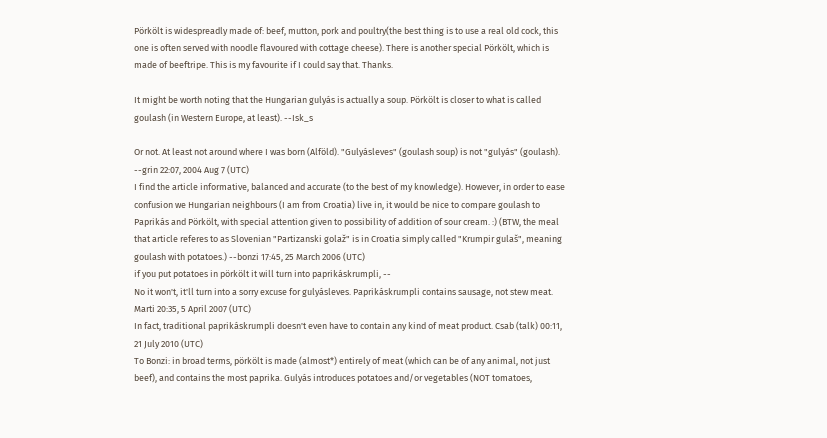Pörkölt is widespreadly made of: beef, mutton, pork and poultry(the best thing is to use a real old cock, this one is often served with noodle flavoured with cottage cheese). There is another special Pörkölt, which is made of beeftripe. This is my favourite if I could say that. Thanks.

It might be worth noting that the Hungarian gulyás is actually a soup. Pörkölt is closer to what is called goulash (in Western Europe, at least). --Isk_s

Or not. At least not around where I was born (Alföld). "Gulyásleves" (goulash soup) is not "gulyás" (goulash). --grin 22:07, 2004 Aug 7 (UTC)
I find the article informative, balanced and accurate (to the best of my knowledge). However, in order to ease confusion we Hungarian neighbours (I am from Croatia) live in, it would be nice to compare goulash to Paprikás and Pörkölt, with special attention given to possibility of addition of sour cream. :) (BTW, the meal that article referes to as Slovenian "Partizanski golaž" is in Croatia simply called "Krumpir gulaš", meaning goulash with potatoes.) --bonzi 17:45, 25 March 2006 (UTC)
if you put potatoes in pörkölt it will turn into paprikáskrumpli, --
No it won't, it'll turn into a sorry excuse for gulyásleves. Paprikáskrumpli contains sausage, not stew meat. Marti 20:35, 5 April 2007 (UTC)
In fact, traditional paprikáskrumpli doesn't even have to contain any kind of meat product. Csab (talk) 00:11, 21 July 2010 (UTC)
To Bonzi: in broad terms, pörkölt is made (almost*) entirely of meat (which can be of any animal, not just beef), and contains the most paprika. Gulyás introduces potatoes and/or vegetables (NOT tomatoes,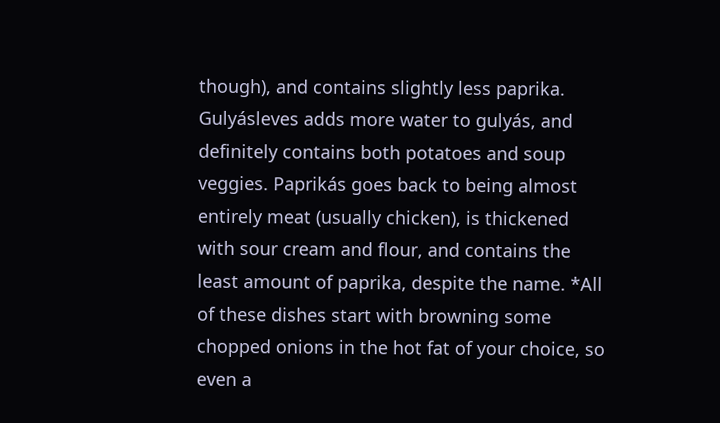though), and contains slightly less paprika. Gulyásleves adds more water to gulyás, and definitely contains both potatoes and soup veggies. Paprikás goes back to being almost entirely meat (usually chicken), is thickened with sour cream and flour, and contains the least amount of paprika, despite the name. *All of these dishes start with browning some chopped onions in the hot fat of your choice, so even a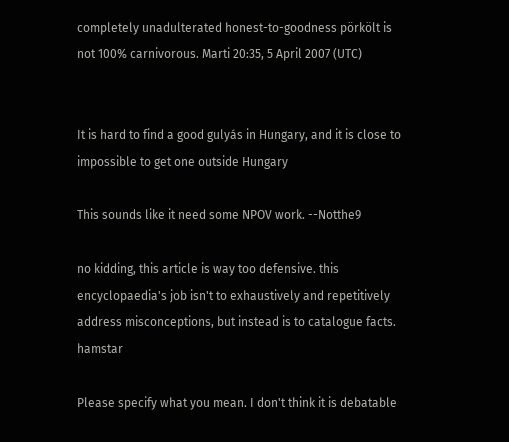completely unadulterated honest-to-goodness pörkölt is not 100% carnivorous. Marti 20:35, 5 April 2007 (UTC)


It is hard to find a good gulyás in Hungary, and it is close to impossible to get one outside Hungary

This sounds like it need some NPOV work. --Notthe9

no kidding, this article is way too defensive. this encyclopaedia's job isn't to exhaustively and repetitively address misconceptions, but instead is to catalogue facts. hamstar

Please specify what you mean. I don't think it is debatable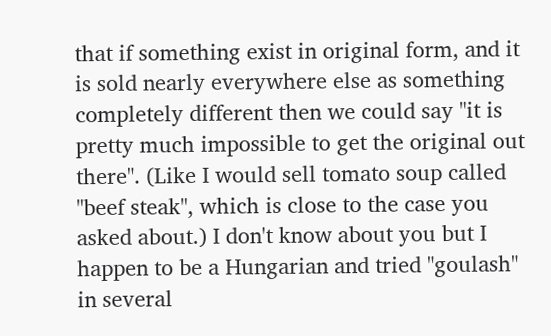that if something exist in original form, and it is sold nearly everywhere else as something completely different then we could say "it is pretty much impossible to get the original out there". (Like I would sell tomato soup called "beef steak", which is close to the case you asked about.) I don't know about you but I happen to be a Hungarian and tried "goulash" in several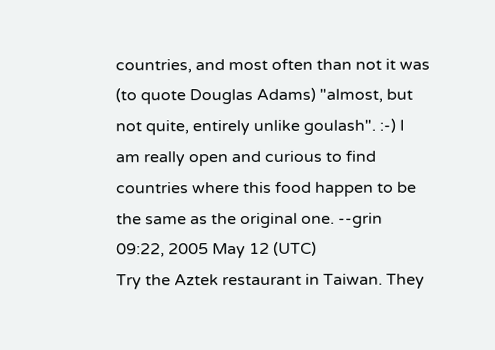countries, and most often than not it was (to quote Douglas Adams) "almost, but not quite, entirely unlike goulash". :-) I am really open and curious to find countries where this food happen to be the same as the original one. --grin 09:22, 2005 May 12 (UTC)
Try the Aztek restaurant in Taiwan. They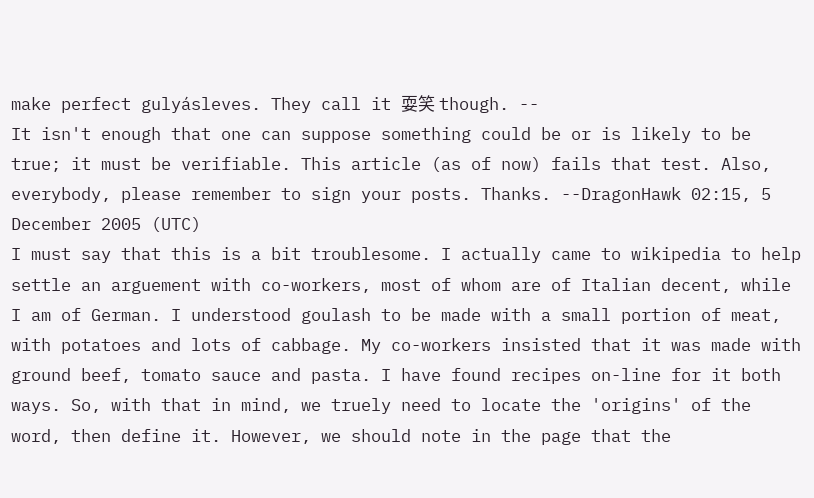make perfect gulyásleves. They call it 耍笑 though. --
It isn't enough that one can suppose something could be or is likely to be true; it must be verifiable. This article (as of now) fails that test. Also, everybody, please remember to sign your posts. Thanks. --DragonHawk 02:15, 5 December 2005 (UTC)
I must say that this is a bit troublesome. I actually came to wikipedia to help settle an arguement with co-workers, most of whom are of Italian decent, while I am of German. I understood goulash to be made with a small portion of meat, with potatoes and lots of cabbage. My co-workers insisted that it was made with ground beef, tomato sauce and pasta. I have found recipes on-line for it both ways. So, with that in mind, we truely need to locate the 'origins' of the word, then define it. However, we should note in the page that the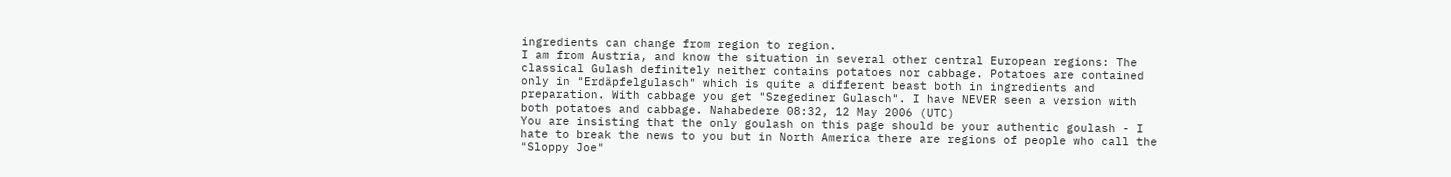ingredients can change from region to region.
I am from Austria, and know the situation in several other central European regions: The classical Gulash definitely neither contains potatoes nor cabbage. Potatoes are contained only in "Erdäpfelgulasch" which is quite a different beast both in ingredients and preparation. With cabbage you get "Szegediner Gulasch". I have NEVER seen a version with both potatoes and cabbage. Nahabedere 08:32, 12 May 2006 (UTC)
You are insisting that the only goulash on this page should be your authentic goulash - I hate to break the news to you but in North America there are regions of people who call the "Sloppy Joe"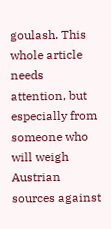goulash. This whole article needs attention, but especially from someone who will weigh Austrian sources against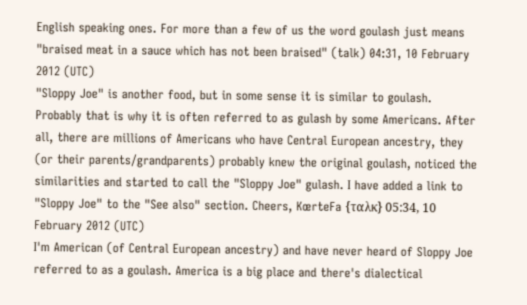English speaking ones. For more than a few of us the word goulash just means "braised meat in a sauce which has not been braised" (talk) 04:31, 10 February 2012 (UTC)
"Sloppy Joe" is another food, but in some sense it is similar to goulash. Probably that is why it is often referred to as gulash by some Americans. After all, there are millions of Americans who have Central European ancestry, they (or their parents/grandparents) probably knew the original goulash, noticed the similarities and started to call the "Sloppy Joe" gulash. I have added a link to "Sloppy Joe" to the "See also" section. Cheers, KœrteFa {ταλκ} 05:34, 10 February 2012 (UTC)
I'm American (of Central European ancestry) and have never heard of Sloppy Joe referred to as a goulash. America is a big place and there's dialectical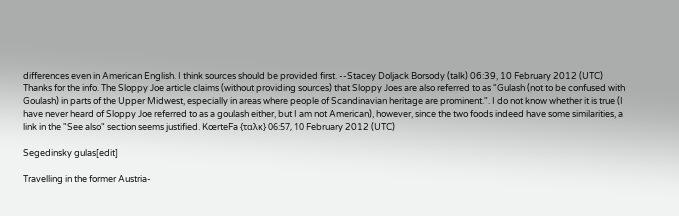differences even in American English. I think sources should be provided first. --Stacey Doljack Borsody (talk) 06:39, 10 February 2012 (UTC)
Thanks for the info. The Sloppy Joe article claims (without providing sources) that Sloppy Joes are also referred to as "Gulash (not to be confused with Goulash) in parts of the Upper Midwest, especially in areas where people of Scandinavian heritage are prominent.". I do not know whether it is true (I have never heard of Sloppy Joe referred to as a goulash either, but I am not American), however, since the two foods indeed have some similarities, a link in the "See also" section seems justified. KœrteFa {ταλκ} 06:57, 10 February 2012 (UTC)

Segedinsky gulas[edit]

Travelling in the former Austria-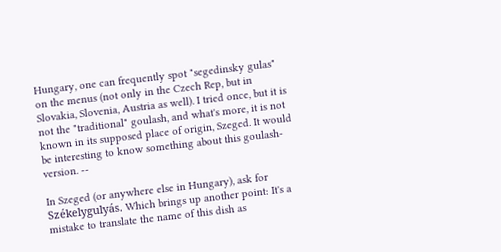Hungary, one can frequently spot "segedinsky gulas" on the menus (not only in the Czech Rep, but in Slovakia, Slovenia, Austria as well). I tried once, but it is not the "traditional" goulash, and what's more, it is not known in its supposed place of origin, Szeged. It would be interesting to know something about this goulash-version. --

In Szeged (or anywhere else in Hungary), ask for Székelygulyás. Which brings up another point: It's a mistake to translate the name of this dish as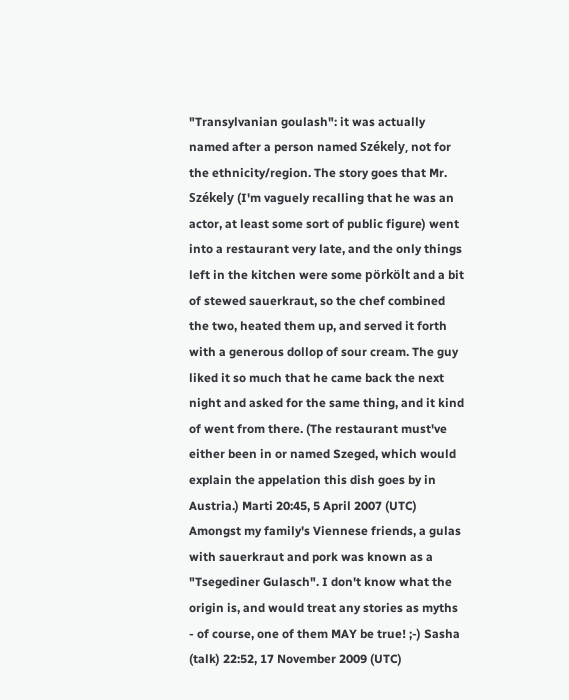"Transylvanian goulash": it was actually named after a person named Székely, not for the ethnicity/region. The story goes that Mr. Székely (I'm vaguely recalling that he was an actor, at least some sort of public figure) went into a restaurant very late, and the only things left in the kitchen were some pörkölt and a bit of stewed sauerkraut, so the chef combined the two, heated them up, and served it forth with a generous dollop of sour cream. The guy liked it so much that he came back the next night and asked for the same thing, and it kind of went from there. (The restaurant must've either been in or named Szeged, which would explain the appelation this dish goes by in Austria.) Marti 20:45, 5 April 2007 (UTC)
Amongst my family's Viennese friends, a gulas with sauerkraut and pork was known as a "Tsegediner Gulasch". I don't know what the origin is, and would treat any stories as myths - of course, one of them MAY be true! ;-) Sasha (talk) 22:52, 17 November 2009 (UTC)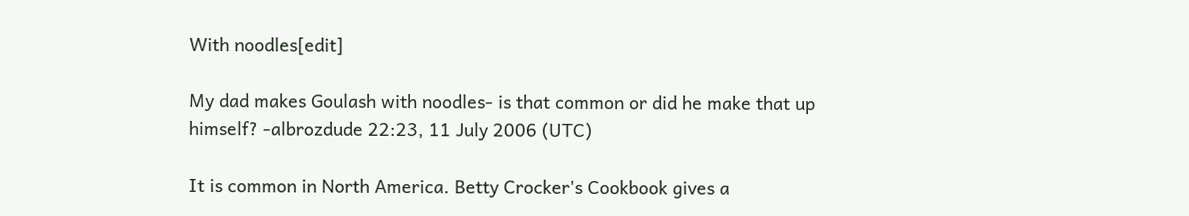With noodles[edit]

My dad makes Goulash with noodles- is that common or did he make that up himself? -albrozdude 22:23, 11 July 2006 (UTC)

It is common in North America. Betty Crocker's Cookbook gives a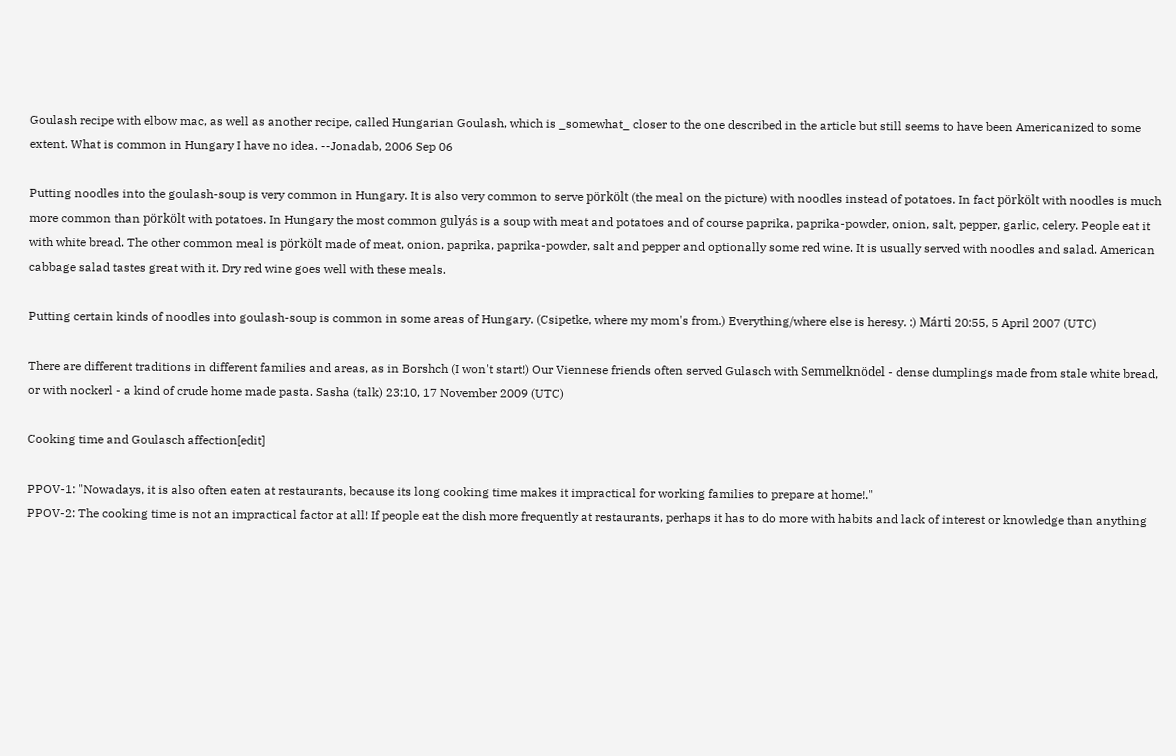Goulash recipe with elbow mac, as well as another recipe, called Hungarian Goulash, which is _somewhat_ closer to the one described in the article but still seems to have been Americanized to some extent. What is common in Hungary I have no idea. --Jonadab, 2006 Sep 06

Putting noodles into the goulash-soup is very common in Hungary. It is also very common to serve pörkölt (the meal on the picture) with noodles instead of potatoes. In fact pörkölt with noodles is much more common than pörkölt with potatoes. In Hungary the most common gulyás is a soup with meat and potatoes and of course paprika, paprika-powder, onion, salt, pepper, garlic, celery. People eat it with white bread. The other common meal is pörkölt made of meat, onion, paprika, paprika-powder, salt and pepper and optionally some red wine. It is usually served with noodles and salad. American cabbage salad tastes great with it. Dry red wine goes well with these meals.

Putting certain kinds of noodles into goulash-soup is common in some areas of Hungary. (Csipetke, where my mom's from.) Everything/where else is heresy. :) Márti 20:55, 5 April 2007 (UTC)

There are different traditions in different families and areas, as in Borshch (I won't start!) Our Viennese friends often served Gulasch with Semmelknödel - dense dumplings made from stale white bread, or with nockerl - a kind of crude home made pasta. Sasha (talk) 23:10, 17 November 2009 (UTC)

Cooking time and Goulasch affection[edit]

PPOV-1: "Nowadays, it is also often eaten at restaurants, because its long cooking time makes it impractical for working families to prepare at home!."
PPOV-2: The cooking time is not an impractical factor at all! If people eat the dish more frequently at restaurants, perhaps it has to do more with habits and lack of interest or knowledge than anything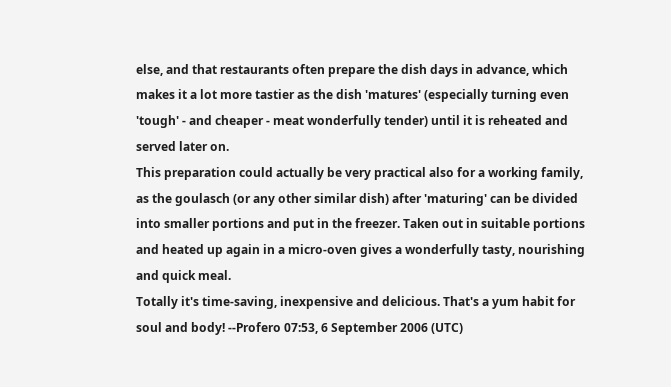else, and that restaurants often prepare the dish days in advance, which makes it a lot more tastier as the dish 'matures' (especially turning even 'tough' - and cheaper - meat wonderfully tender) until it is reheated and served later on.
This preparation could actually be very practical also for a working family, as the goulasch (or any other similar dish) after 'maturing' can be divided into smaller portions and put in the freezer. Taken out in suitable portions and heated up again in a micro-oven gives a wonderfully tasty, nourishing and quick meal.
Totally it's time-saving, inexpensive and delicious. That's a yum habit for soul and body! --Profero 07:53, 6 September 2006 (UTC)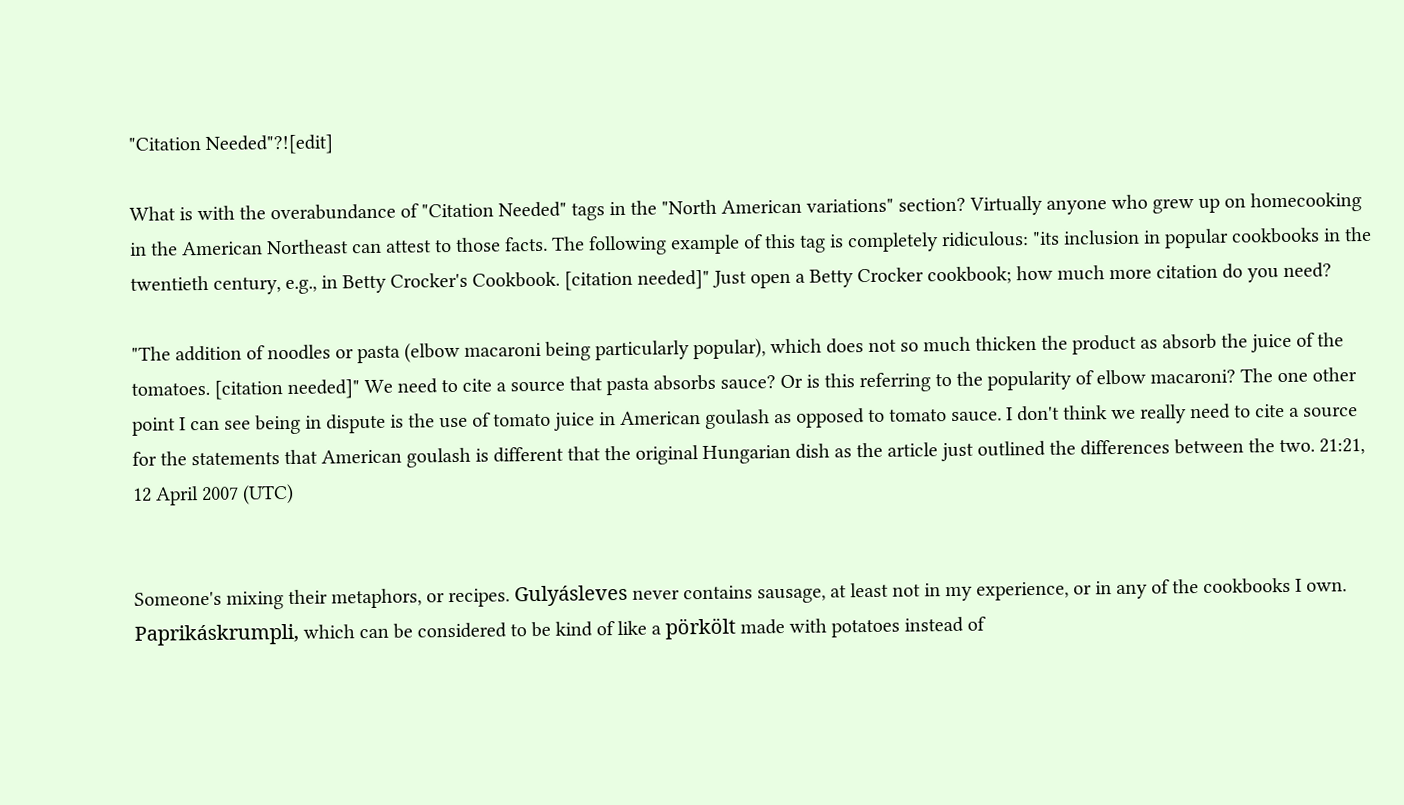"Citation Needed"?![edit]

What is with the overabundance of "Citation Needed" tags in the "North American variations" section? Virtually anyone who grew up on homecooking in the American Northeast can attest to those facts. The following example of this tag is completely ridiculous: "its inclusion in popular cookbooks in the twentieth century, e.g., in Betty Crocker's Cookbook. [citation needed]" Just open a Betty Crocker cookbook; how much more citation do you need?

"The addition of noodles or pasta (elbow macaroni being particularly popular), which does not so much thicken the product as absorb the juice of the tomatoes. [citation needed]" We need to cite a source that pasta absorbs sauce? Or is this referring to the popularity of elbow macaroni? The one other point I can see being in dispute is the use of tomato juice in American goulash as opposed to tomato sauce. I don't think we really need to cite a source for the statements that American goulash is different that the original Hungarian dish as the article just outlined the differences between the two. 21:21, 12 April 2007 (UTC)


Someone's mixing their metaphors, or recipes. Gulyásleves never contains sausage, at least not in my experience, or in any of the cookbooks I own. Paprikáskrumpli, which can be considered to be kind of like a pörkölt made with potatoes instead of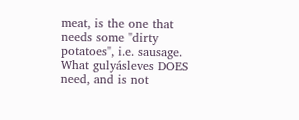meat, is the one that needs some "dirty potatoes", i.e. sausage. What gulyásleves DOES need, and is not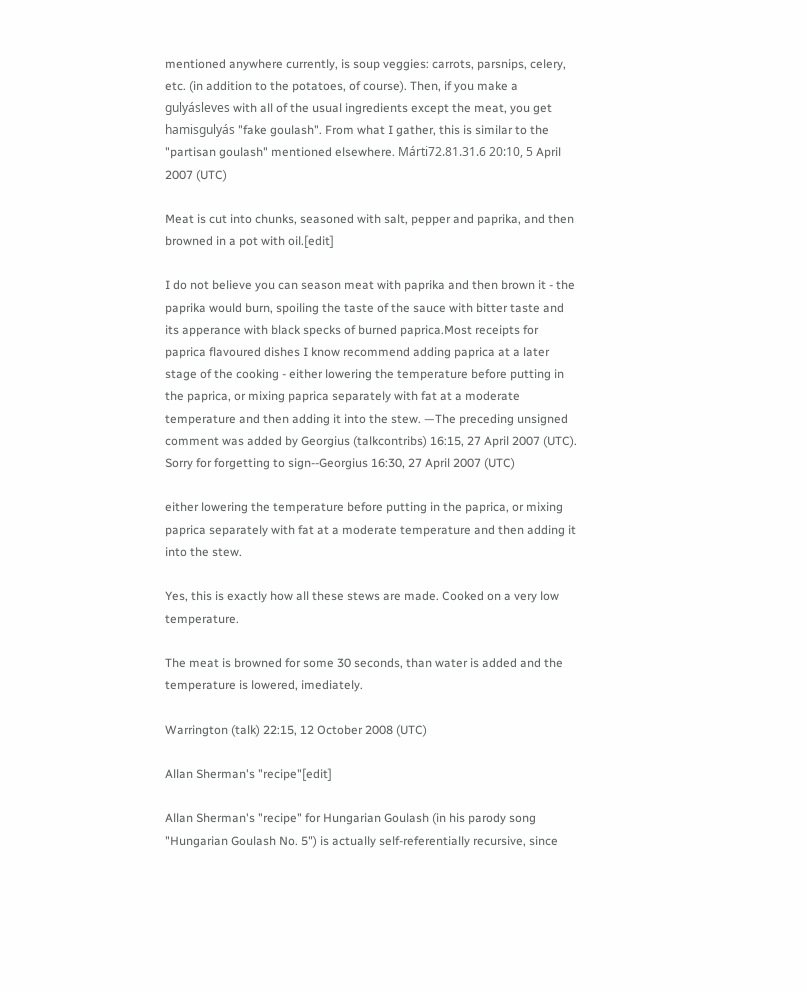mentioned anywhere currently, is soup veggies: carrots, parsnips, celery, etc. (in addition to the potatoes, of course). Then, if you make a gulyásleves with all of the usual ingredients except the meat, you get hamisgulyás "fake goulash". From what I gather, this is similar to the "partisan goulash" mentioned elsewhere. Márti72.81.31.6 20:10, 5 April 2007 (UTC)

Meat is cut into chunks, seasoned with salt, pepper and paprika, and then browned in a pot with oil.[edit]

I do not believe you can season meat with paprika and then brown it - the paprika would burn, spoiling the taste of the sauce with bitter taste and its apperance with black specks of burned paprica.Most receipts for paprica flavoured dishes I know recommend adding paprica at a later stage of the cooking - either lowering the temperature before putting in the paprica, or mixing paprica separately with fat at a moderate temperature and then adding it into the stew. —The preceding unsigned comment was added by Georgius (talkcontribs) 16:15, 27 April 2007 (UTC). Sorry for forgetting to sign--Georgius 16:30, 27 April 2007 (UTC)

either lowering the temperature before putting in the paprica, or mixing paprica separately with fat at a moderate temperature and then adding it into the stew.

Yes, this is exactly how all these stews are made. Cooked on a very low temperature.

The meat is browned for some 30 seconds, than water is added and the temperature is lowered, imediately.

Warrington (talk) 22:15, 12 October 2008 (UTC)

Allan Sherman's "recipe"[edit]

Allan Sherman's "recipe" for Hungarian Goulash (in his parody song "Hungarian Goulash No. 5") is actually self-referentially recursive, since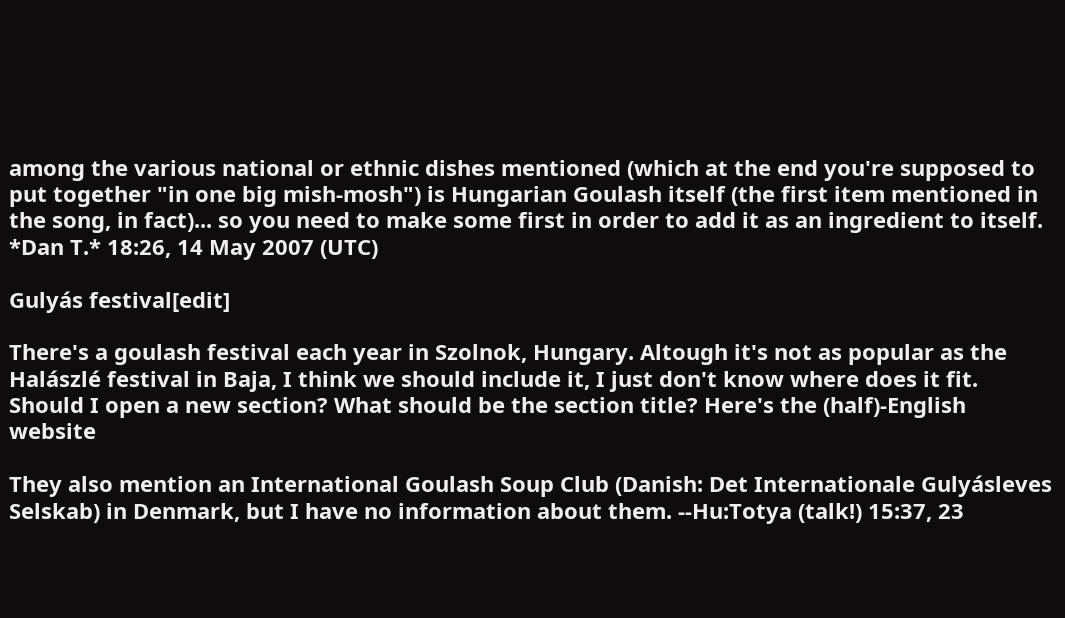among the various national or ethnic dishes mentioned (which at the end you're supposed to put together "in one big mish-mosh") is Hungarian Goulash itself (the first item mentioned in the song, in fact)... so you need to make some first in order to add it as an ingredient to itself. *Dan T.* 18:26, 14 May 2007 (UTC)

Gulyás festival[edit]

There's a goulash festival each year in Szolnok, Hungary. Altough it's not as popular as the Halászlé festival in Baja, I think we should include it, I just don't know where does it fit. Should I open a new section? What should be the section title? Here's the (half)-English website

They also mention an International Goulash Soup Club (Danish: Det Internationale Gulyásleves Selskab) in Denmark, but I have no information about them. --Hu:Totya (talk!) 15:37, 23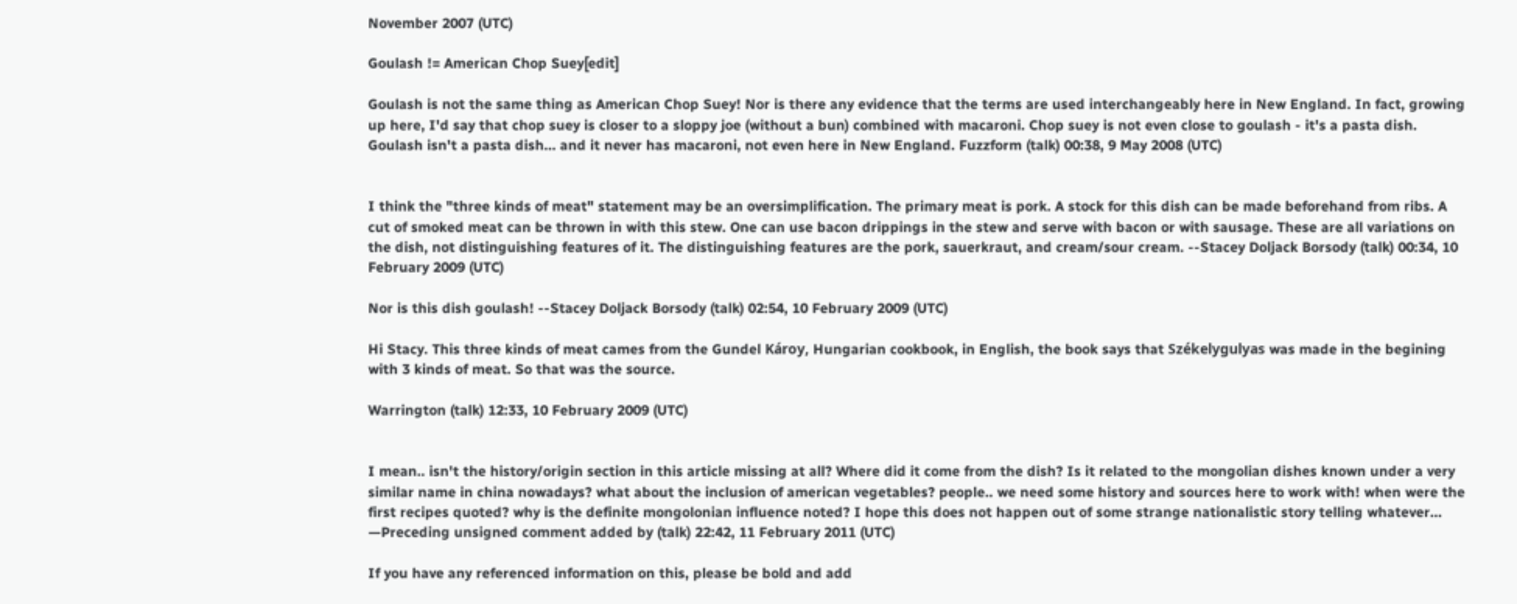November 2007 (UTC)

Goulash != American Chop Suey[edit]

Goulash is not the same thing as American Chop Suey! Nor is there any evidence that the terms are used interchangeably here in New England. In fact, growing up here, I'd say that chop suey is closer to a sloppy joe (without a bun) combined with macaroni. Chop suey is not even close to goulash - it's a pasta dish. Goulash isn't a pasta dish... and it never has macaroni, not even here in New England. Fuzzform (talk) 00:38, 9 May 2008 (UTC)


I think the "three kinds of meat" statement may be an oversimplification. The primary meat is pork. A stock for this dish can be made beforehand from ribs. A cut of smoked meat can be thrown in with this stew. One can use bacon drippings in the stew and serve with bacon or with sausage. These are all variations on the dish, not distinguishing features of it. The distinguishing features are the pork, sauerkraut, and cream/sour cream. --Stacey Doljack Borsody (talk) 00:34, 10 February 2009 (UTC)

Nor is this dish goulash! --Stacey Doljack Borsody (talk) 02:54, 10 February 2009 (UTC)

Hi Stacy. This three kinds of meat cames from the Gundel Károy, Hungarian cookbook, in English, the book says that Székelygulyas was made in the begining with 3 kinds of meat. So that was the source.

Warrington (talk) 12:33, 10 February 2009 (UTC)


I mean.. isn't the history/origin section in this article missing at all? Where did it come from the dish? Is it related to the mongolian dishes known under a very similar name in china nowadays? what about the inclusion of american vegetables? people.. we need some history and sources here to work with! when were the first recipes quoted? why is the definite mongolonian influence noted? I hope this does not happen out of some strange nationalistic story telling whatever... —Preceding unsigned comment added by (talk) 22:42, 11 February 2011 (UTC)

If you have any referenced information on this, please be bold and add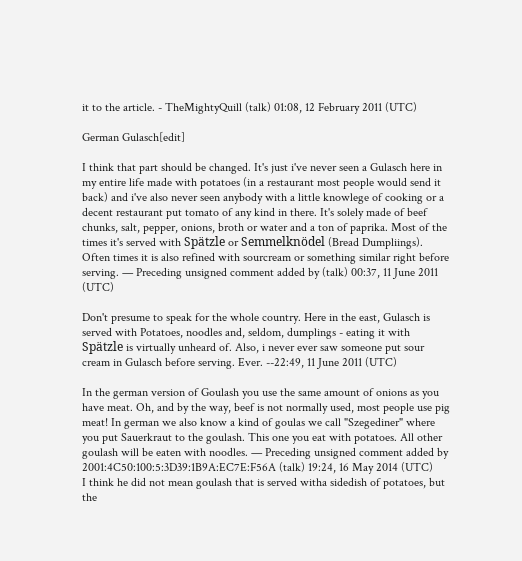it to the article. - TheMightyQuill (talk) 01:08, 12 February 2011 (UTC)

German Gulasch[edit]

I think that part should be changed. It's just i've never seen a Gulasch here in my entire life made with potatoes (in a restaurant most people would send it back) and i've also never seen anybody with a little knowlege of cooking or a decent restaurant put tomato of any kind in there. It's solely made of beef chunks, salt, pepper, onions, broth or water and a ton of paprika. Most of the times it's served with Spätzle or Semmelknödel (Bread Dumpliings). Often times it is also refined with sourcream or something similar right before serving. — Preceding unsigned comment added by (talk) 00:37, 11 June 2011 (UTC)

Don't presume to speak for the whole country. Here in the east, Gulasch is served with Potatoes, noodles and, seldom, dumplings - eating it with Spätzle is virtually unheard of. Also, i never ever saw someone put sour cream in Gulasch before serving. Ever. --22:49, 11 June 2011 (UTC)

In the german version of Goulash you use the same amount of onions as you have meat. Oh, and by the way, beef is not normally used, most people use pig meat! In german we also know a kind of goulas we call "Szegediner" where you put Sauerkraut to the goulash. This one you eat with potatoes. All other goulash will be eaten with noodles. — Preceding unsigned comment added by 2001:4C50:100:5:3D39:1B9A:EC7E:F56A (talk) 19:24, 16 May 2014 (UTC)
I think he did not mean goulash that is served witha sidedish of potatoes, but the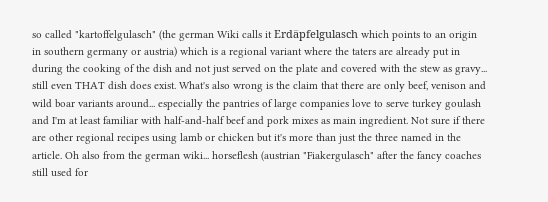so called "kartoffelgulasch" (the german Wiki calls it Erdäpfelgulasch which points to an origin in southern germany or austria) which is a regional variant where the taters are already put in during the cooking of the dish and not just served on the plate and covered with the stew as gravy... still even THAT dish does exist. What's also wrong is the claim that there are only beef, venison and wild boar variants around... especially the pantries of large companies love to serve turkey goulash and I'm at least familiar with half-and-half beef and pork mixes as main ingredient. Not sure if there are other regional recipes using lamb or chicken but it's more than just the three named in the article. Oh also from the german wiki... horseflesh (austrian "Fiakergulasch" after the fancy coaches still used for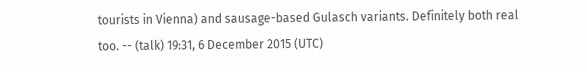tourists in Vienna) and sausage-based Gulasch variants. Definitely both real too. -- (talk) 19:31, 6 December 2015 (UTC)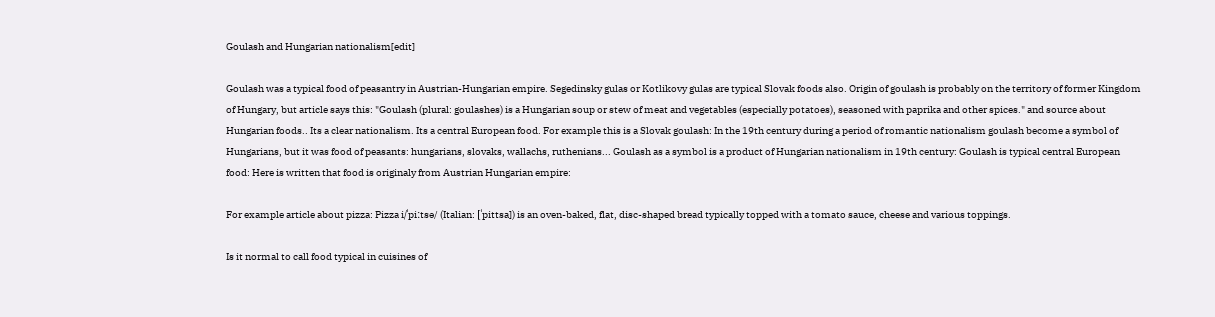Goulash and Hungarian nationalism[edit]

Goulash was a typical food of peasantry in Austrian-Hungarian empire. Segedinsky gulas or Kotlikovy gulas are typical Slovak foods also. Origin of goulash is probably on the territory of former Kingdom of Hungary, but article says this: "Goulash (plural: goulashes) is a Hungarian soup or stew of meat and vegetables (especially potatoes), seasoned with paprika and other spices." and source about Hungarian foods.. Its a clear nationalism. Its a central European food. For example this is a Slovak goulash: In the 19th century during a period of romantic nationalism goulash become a symbol of Hungarians, but it was food of peasants: hungarians, slovaks, wallachs, ruthenians... Goulash as a symbol is a product of Hungarian nationalism in 19th century: Goulash is typical central European food: Here is written that food is originaly from Austrian Hungarian empire:

For example article about pizza: Pizza i/ˈpiːtsə/ (Italian: [ˈpittsa]) is an oven-baked, flat, disc-shaped bread typically topped with a tomato sauce, cheese and various toppings.

Is it normal to call food typical in cuisines of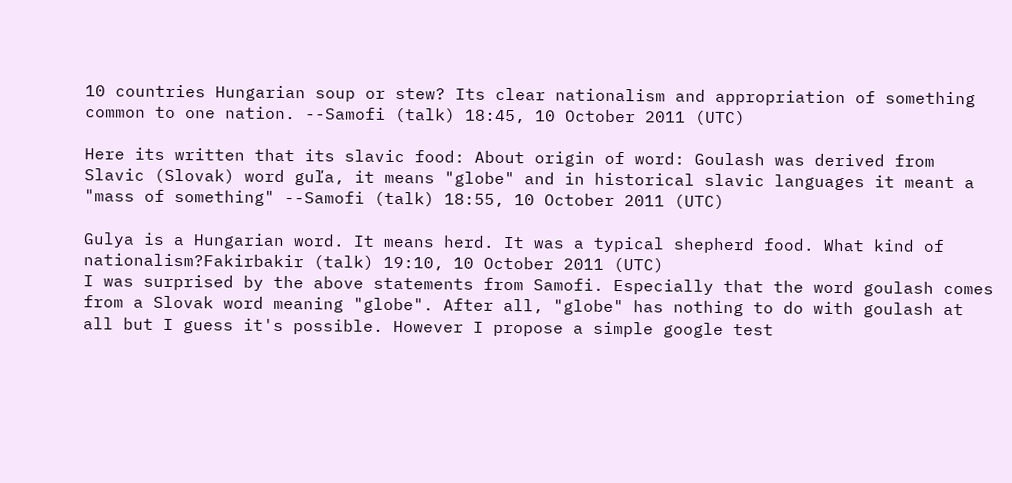10 countries Hungarian soup or stew? Its clear nationalism and appropriation of something common to one nation. --Samofi (talk) 18:45, 10 October 2011 (UTC)

Here its written that its slavic food: About origin of word: Goulash was derived from Slavic (Slovak) word guľa, it means "globe" and in historical slavic languages it meant a "mass of something" --Samofi (talk) 18:55, 10 October 2011 (UTC)

Gulya is a Hungarian word. It means herd. It was a typical shepherd food. What kind of nationalism?Fakirbakir (talk) 19:10, 10 October 2011 (UTC)
I was surprised by the above statements from Samofi. Especially that the word goulash comes from a Slovak word meaning "globe". After all, "globe" has nothing to do with goulash at all but I guess it's possible. However I propose a simple google test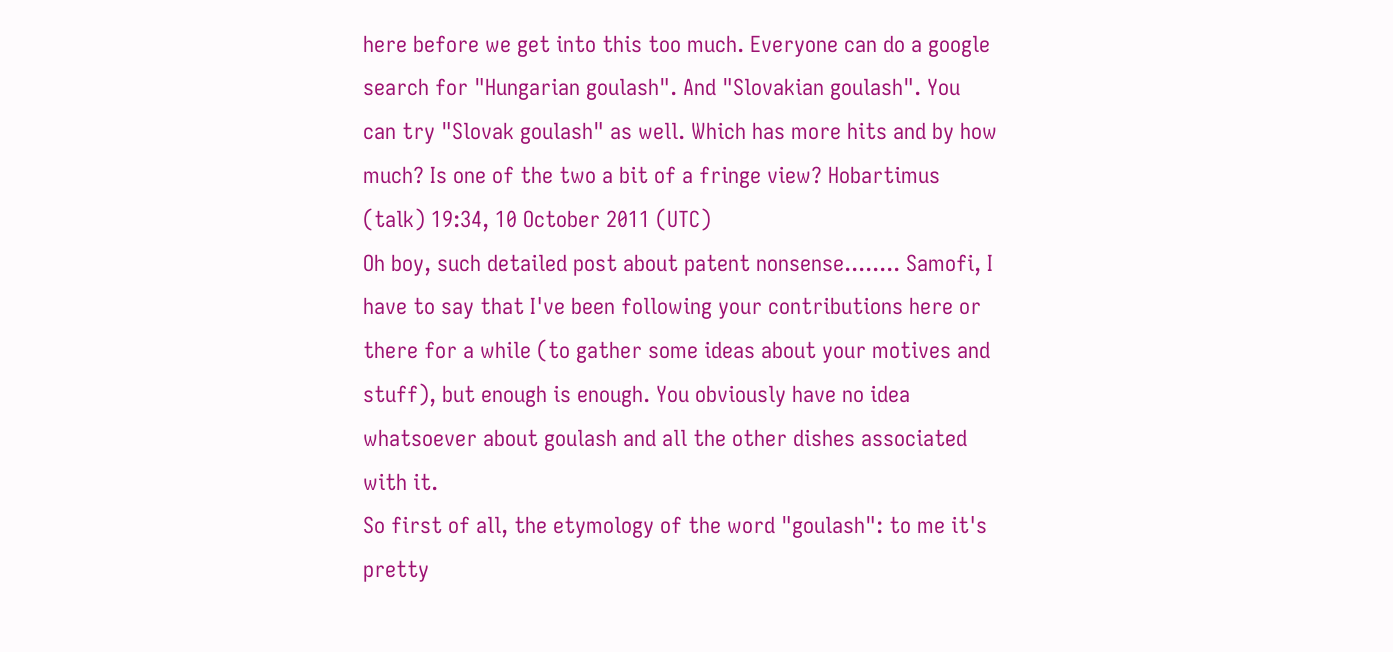here before we get into this too much. Everyone can do a google search for "Hungarian goulash". And "Slovakian goulash". You can try "Slovak goulash" as well. Which has more hits and by how much? Is one of the two a bit of a fringe view? Hobartimus (talk) 19:34, 10 October 2011 (UTC)
Oh boy, such detailed post about patent nonsense........ Samofi, I have to say that I've been following your contributions here or there for a while (to gather some ideas about your motives and stuff), but enough is enough. You obviously have no idea whatsoever about goulash and all the other dishes associated with it.
So first of all, the etymology of the word "goulash": to me it's pretty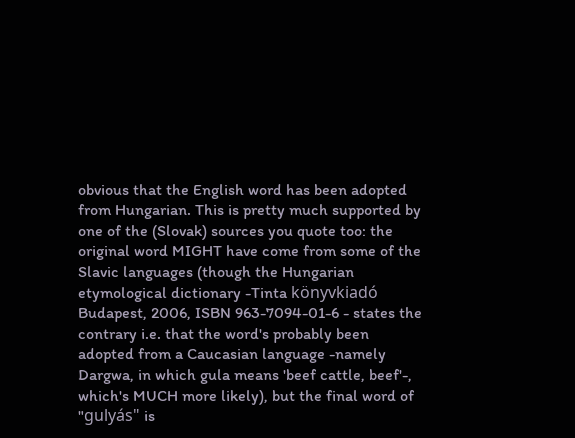obvious that the English word has been adopted from Hungarian. This is pretty much supported by one of the (Slovak) sources you quote too: the original word MIGHT have come from some of the Slavic languages (though the Hungarian etymological dictionary -Tinta könyvkiadó Budapest, 2006, ISBN 963-7094-01-6 - states the contrary i.e. that the word's probably been adopted from a Caucasian language -namely Dargwa, in which gula means 'beef cattle, beef'-, which's MUCH more likely), but the final word of "gulyás" is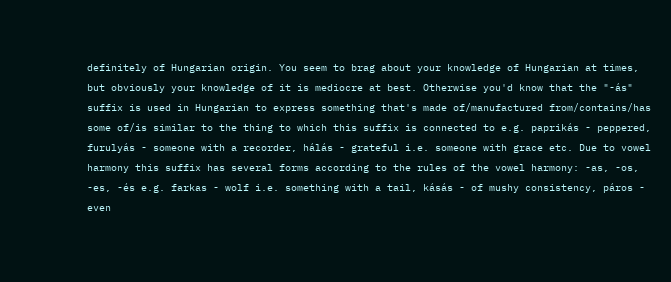definitely of Hungarian origin. You seem to brag about your knowledge of Hungarian at times, but obviously your knowledge of it is mediocre at best. Otherwise you'd know that the "-ás" suffix is used in Hungarian to express something that's made of/manufactured from/contains/has some of/is similar to the thing to which this suffix is connected to e.g. paprikás - peppered, furulyás - someone with a recorder, hálás - grateful i.e. someone with grace etc. Due to vowel harmony this suffix has several forms according to the rules of the vowel harmony: -as, -os, -es, -és e.g. farkas - wolf i.e. something with a tail, kásás - of mushy consistency, páros - even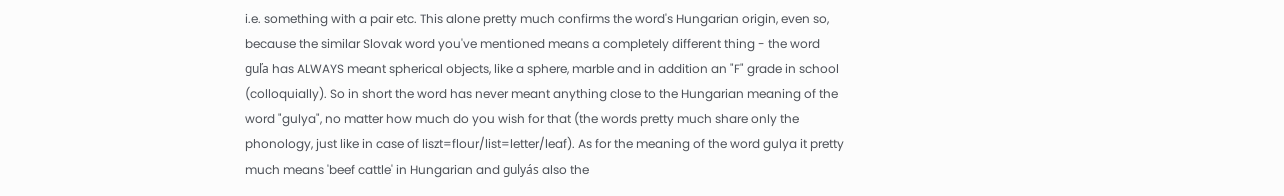i.e. something with a pair etc. This alone pretty much confirms the word's Hungarian origin, even so, because the similar Slovak word you've mentioned means a completely different thing - the word guľa has ALWAYS meant spherical objects, like a sphere, marble and in addition an "F" grade in school (colloquially). So in short the word has never meant anything close to the Hungarian meaning of the word "gulya", no matter how much do you wish for that (the words pretty much share only the phonology, just like in case of liszt=flour/list=letter/leaf). As for the meaning of the word gulya it pretty much means 'beef cattle' in Hungarian and gulyás also the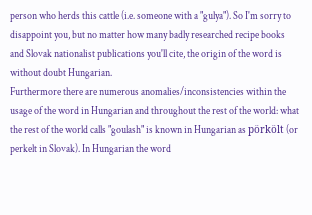person who herds this cattle (i.e. someone with a "gulya"). So I'm sorry to disappoint you, but no matter how many badly researched recipe books and Slovak nationalist publications you'll cite, the origin of the word is without doubt Hungarian.
Furthermore there are numerous anomalies/inconsistencies within the usage of the word in Hungarian and throughout the rest of the world: what the rest of the world calls "goulash" is known in Hungarian as pörkölt (or perkelt in Slovak). In Hungarian the word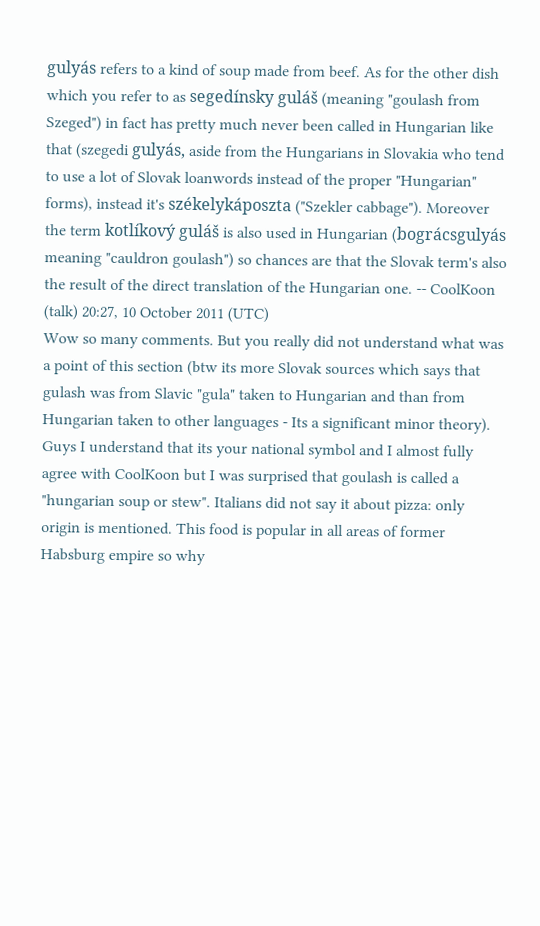gulyás refers to a kind of soup made from beef. As for the other dish which you refer to as segedínsky guláš (meaning "goulash from Szeged") in fact has pretty much never been called in Hungarian like that (szegedi gulyás, aside from the Hungarians in Slovakia who tend to use a lot of Slovak loanwords instead of the proper "Hungarian" forms), instead it's székelykáposzta ("Szekler cabbage"). Moreover the term kotlíkový guláš is also used in Hungarian (bográcsgulyás meaning "cauldron goulash") so chances are that the Slovak term's also the result of the direct translation of the Hungarian one. -- CoolKoon (talk) 20:27, 10 October 2011 (UTC)
Wow so many comments. But you really did not understand what was a point of this section (btw its more Slovak sources which says that gulash was from Slavic "gula" taken to Hungarian and than from Hungarian taken to other languages - Its a significant minor theory). Guys I understand that its your national symbol and I almost fully agree with CoolKoon but I was surprised that goulash is called a "hungarian soup or stew". Italians did not say it about pizza: only origin is mentioned. This food is popular in all areas of former Habsburg empire so why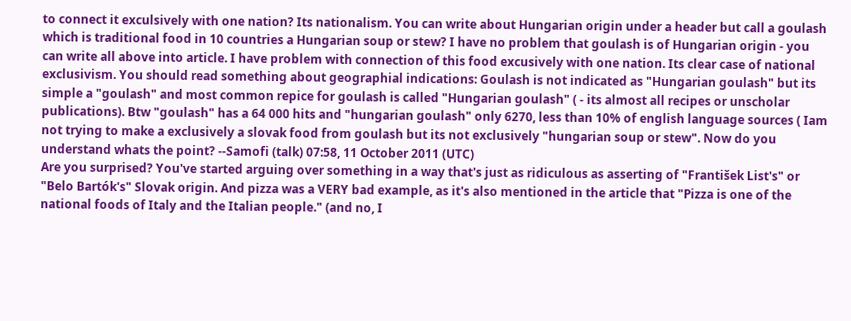to connect it exculsively with one nation? Its nationalism. You can write about Hungarian origin under a header but call a goulash which is traditional food in 10 countries a Hungarian soup or stew? I have no problem that goulash is of Hungarian origin - you can write all above into article. I have problem with connection of this food excusively with one nation. Its clear case of national exclusivism. You should read something about geographial indications: Goulash is not indicated as "Hungarian goulash" but its simple a "goulash" and most common repice for goulash is called "Hungarian goulash" ( - its almost all recipes or unscholar publications). Btw "goulash" has a 64 000 hits and "hungarian goulash" only 6270, less than 10% of english language sources ( Iam not trying to make a exclusively a slovak food from goulash but its not exclusively "hungarian soup or stew". Now do you understand whats the point? --Samofi (talk) 07:58, 11 October 2011 (UTC)
Are you surprised? You've started arguing over something in a way that's just as ridiculous as asserting of "František List's" or "Belo Bartók's" Slovak origin. And pizza was a VERY bad example, as it's also mentioned in the article that "Pizza is one of the national foods of Italy and the Italian people." (and no, I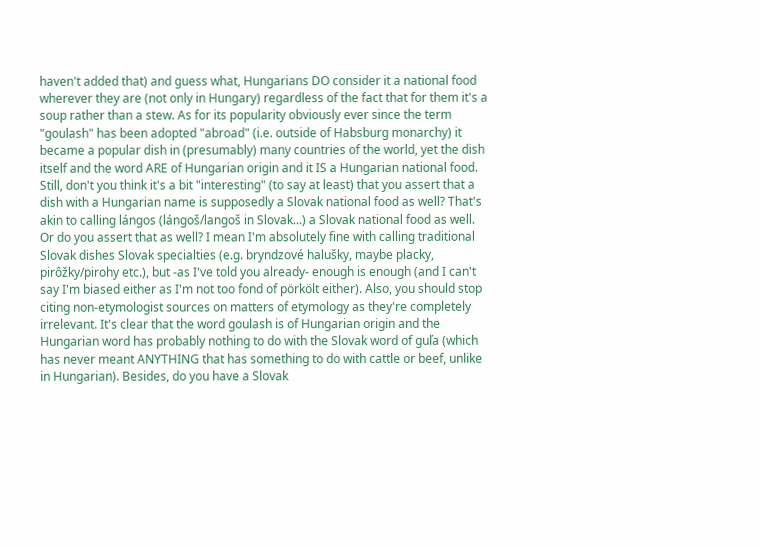haven't added that) and guess what, Hungarians DO consider it a national food wherever they are (not only in Hungary) regardless of the fact that for them it's a soup rather than a stew. As for its popularity obviously ever since the term "goulash" has been adopted "abroad" (i.e. outside of Habsburg monarchy) it became a popular dish in (presumably) many countries of the world, yet the dish itself and the word ARE of Hungarian origin and it IS a Hungarian national food. Still, don't you think it's a bit "interesting" (to say at least) that you assert that a dish with a Hungarian name is supposedly a Slovak national food as well? That's akin to calling lángos (lángoš/langoš in Slovak...) a Slovak national food as well. Or do you assert that as well? I mean I'm absolutely fine with calling traditional Slovak dishes Slovak specialties (e.g. bryndzové halušky, maybe placky, pirôžky/pirohy etc.), but -as I've told you already- enough is enough (and I can't say I'm biased either as I'm not too fond of pörkölt either). Also, you should stop citing non-etymologist sources on matters of etymology as they're completely irrelevant. It's clear that the word goulash is of Hungarian origin and the Hungarian word has probably nothing to do with the Slovak word of guľa (which has never meant ANYTHING that has something to do with cattle or beef, unlike in Hungarian). Besides, do you have a Slovak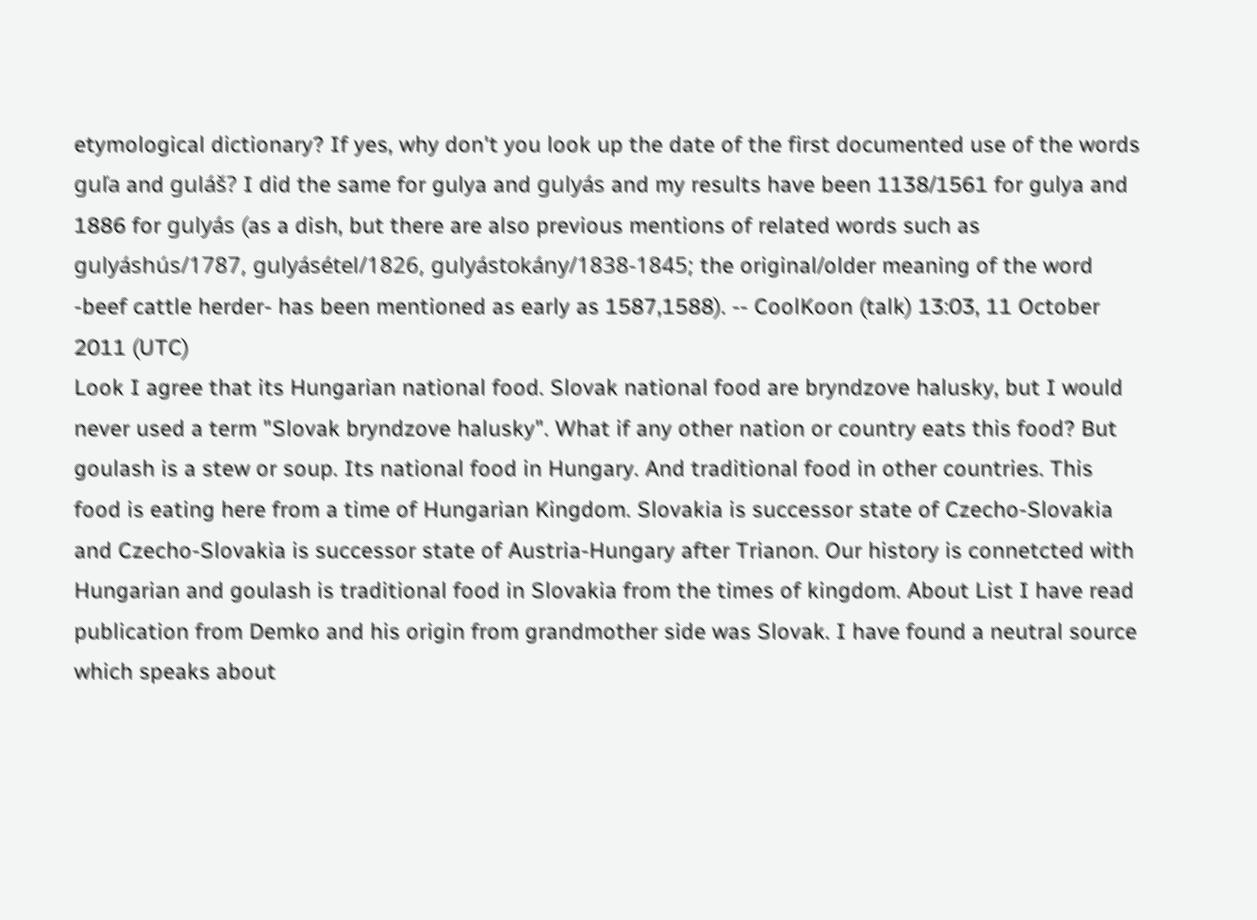etymological dictionary? If yes, why don't you look up the date of the first documented use of the words guľa and guláš? I did the same for gulya and gulyás and my results have been 1138/1561 for gulya and 1886 for gulyás (as a dish, but there are also previous mentions of related words such as gulyáshús/1787, gulyásétel/1826, gulyástokány/1838-1845; the original/older meaning of the word -beef cattle herder- has been mentioned as early as 1587,1588). -- CoolKoon (talk) 13:03, 11 October 2011 (UTC)
Look I agree that its Hungarian national food. Slovak national food are bryndzove halusky, but I would never used a term "Slovak bryndzove halusky". What if any other nation or country eats this food? But goulash is a stew or soup. Its national food in Hungary. And traditional food in other countries. This food is eating here from a time of Hungarian Kingdom. Slovakia is successor state of Czecho-Slovakia and Czecho-Slovakia is successor state of Austria-Hungary after Trianon. Our history is connetcted with Hungarian and goulash is traditional food in Slovakia from the times of kingdom. About List I have read publication from Demko and his origin from grandmother side was Slovak. I have found a neutral source which speaks about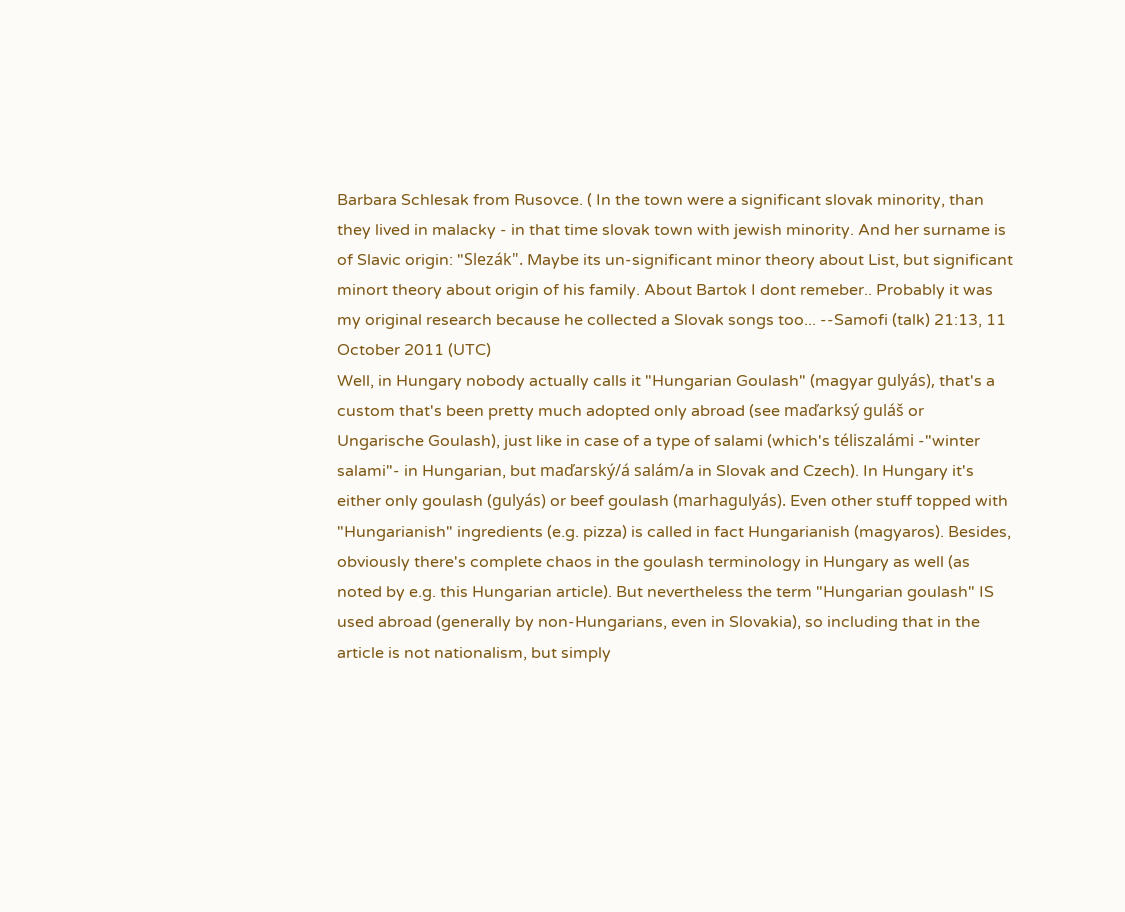Barbara Schlesak from Rusovce. ( In the town were a significant slovak minority, than they lived in malacky - in that time slovak town with jewish minority. And her surname is of Slavic origin: "Slezák". Maybe its un-significant minor theory about List, but significant minort theory about origin of his family. About Bartok I dont remeber.. Probably it was my original research because he collected a Slovak songs too... --Samofi (talk) 21:13, 11 October 2011 (UTC)
Well, in Hungary nobody actually calls it "Hungarian Goulash" (magyar gulyás), that's a custom that's been pretty much adopted only abroad (see maďarksý guláš or Ungarische Goulash), just like in case of a type of salami (which's téliszalámi -"winter salami"- in Hungarian, but maďarský/á salám/a in Slovak and Czech). In Hungary it's either only goulash (gulyás) or beef goulash (marhagulyás). Even other stuff topped with "Hungarianish" ingredients (e.g. pizza) is called in fact Hungarianish (magyaros). Besides, obviously there's complete chaos in the goulash terminology in Hungary as well (as noted by e.g. this Hungarian article). But nevertheless the term "Hungarian goulash" IS used abroad (generally by non-Hungarians, even in Slovakia), so including that in the article is not nationalism, but simply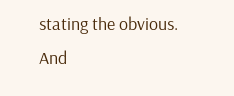stating the obvious.
And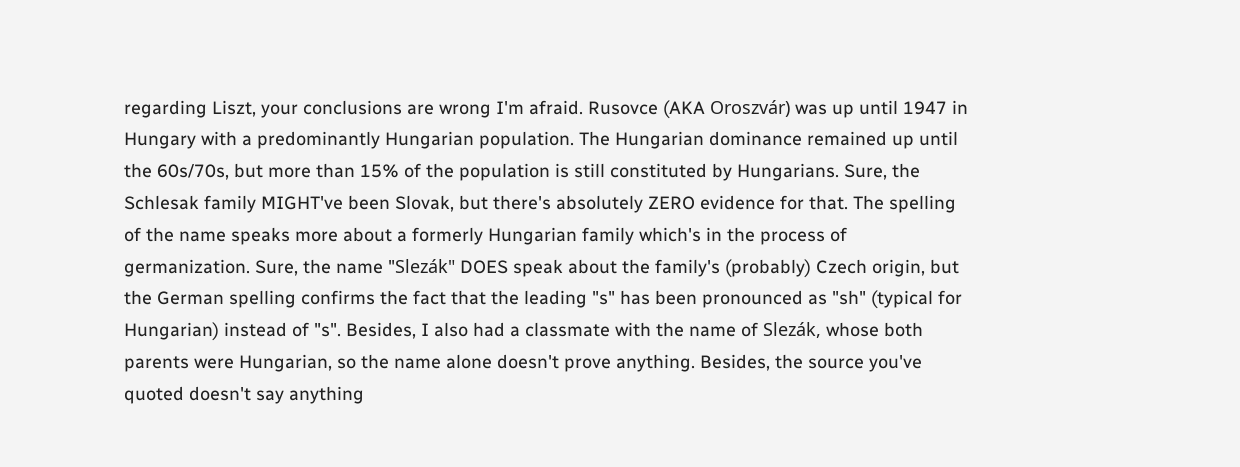regarding Liszt, your conclusions are wrong I'm afraid. Rusovce (AKA Oroszvár) was up until 1947 in Hungary with a predominantly Hungarian population. The Hungarian dominance remained up until the 60s/70s, but more than 15% of the population is still constituted by Hungarians. Sure, the Schlesak family MIGHT've been Slovak, but there's absolutely ZERO evidence for that. The spelling of the name speaks more about a formerly Hungarian family which's in the process of germanization. Sure, the name "Slezák" DOES speak about the family's (probably) Czech origin, but the German spelling confirms the fact that the leading "s" has been pronounced as "sh" (typical for Hungarian) instead of "s". Besides, I also had a classmate with the name of Slezák, whose both parents were Hungarian, so the name alone doesn't prove anything. Besides, the source you've quoted doesn't say anything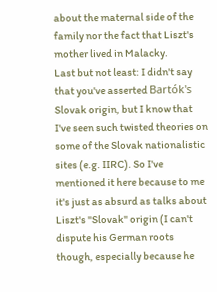about the maternal side of the family nor the fact that Liszt's mother lived in Malacky.
Last but not least: I didn't say that you've asserted Bartók's Slovak origin, but I know that I've seen such twisted theories on some of the Slovak nationalistic sites (e.g. IIRC). So I've mentioned it here because to me it's just as absurd as talks about Liszt's "Slovak" origin (I can't dispute his German roots though, especially because he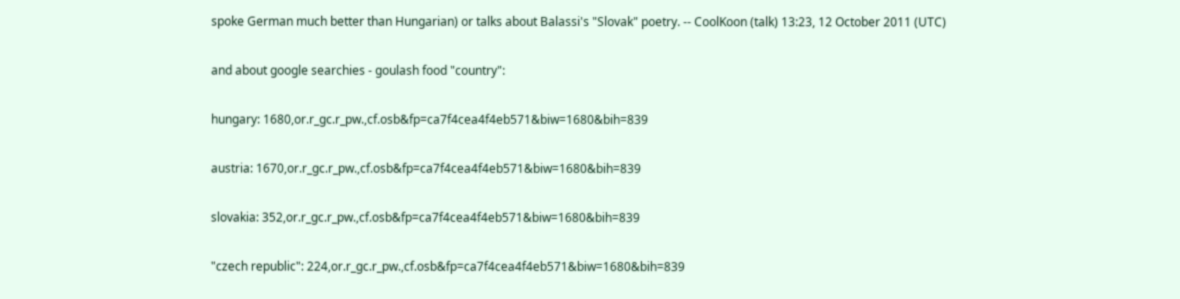spoke German much better than Hungarian) or talks about Balassi's "Slovak" poetry. -- CoolKoon (talk) 13:23, 12 October 2011 (UTC)

and about google searchies - goulash food "country":

hungary: 1680,or.r_gc.r_pw.,cf.osb&fp=ca7f4cea4f4eb571&biw=1680&bih=839

austria: 1670,or.r_gc.r_pw.,cf.osb&fp=ca7f4cea4f4eb571&biw=1680&bih=839

slovakia: 352,or.r_gc.r_pw.,cf.osb&fp=ca7f4cea4f4eb571&biw=1680&bih=839

"czech republic": 224,or.r_gc.r_pw.,cf.osb&fp=ca7f4cea4f4eb571&biw=1680&bih=839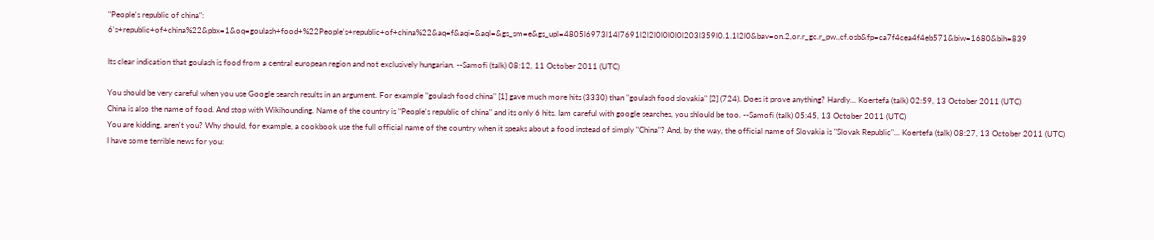"People's republic of china": 6's+republic+of+china%22&pbx=1&oq=goulash+food+%22People's+republic+of+china%22&aq=f&aqi=&aql=&gs_sm=e&gs_upl=4805l6973l14l7691l2l2l0l0l0l0l203l359l0.1.1l2l0&bav=on.2,or.r_gc.r_pw.,cf.osb&fp=ca7f4cea4f4eb571&biw=1680&bih=839

Its clear indication that goulash is food from a central european region and not exclusively hungarian. --Samofi (talk) 08:12, 11 October 2011 (UTC)

You should be very careful when you use Google search results in an argument. For example "goulash food china" [1] gave much more hits (3330) than "goulash food slovakia" [2] (724). Does it prove anything? Hardly... Koertefa (talk) 02:59, 13 October 2011 (UTC)
China is also the name of food. And stop with Wikihounding. Name of the country is "People's republic of china" and its only 6 hits. Iam careful with google searches, you shlould be too. --Samofi (talk) 05:45, 13 October 2011 (UTC)
You are kidding, aren't you? Why should, for example, a cookbook use the full official name of the country when it speaks about a food instead of simply "China"? And, by the way, the official name of Slovakia is "Slovak Republic"... Koertefa (talk) 08:27, 13 October 2011 (UTC)
I have some terrible news for you: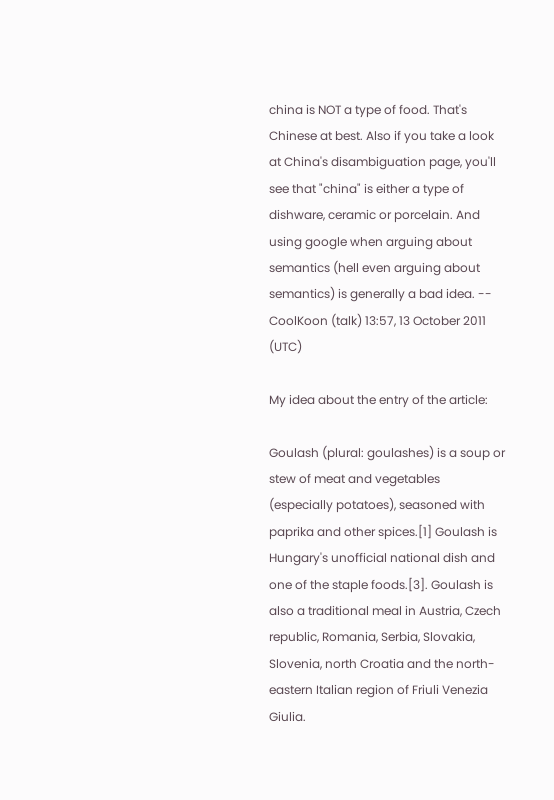china is NOT a type of food. That's Chinese at best. Also if you take a look at China's disambiguation page, you'll see that "china" is either a type of dishware, ceramic or porcelain. And using google when arguing about semantics (hell even arguing about semantics) is generally a bad idea. -- CoolKoon (talk) 13:57, 13 October 2011 (UTC)

My idea about the entry of the article:

Goulash (plural: goulashes) is a soup or stew of meat and vegetables (especially potatoes), seasoned with paprika and other spices.[1] Goulash is Hungary's unofficial national dish and one of the staple foods.[3]. Goulash is also a traditional meal in Austria, Czech republic, Romania, Serbia, Slovakia, Slovenia, north Croatia and the north-eastern Italian region of Friuli Venezia Giulia.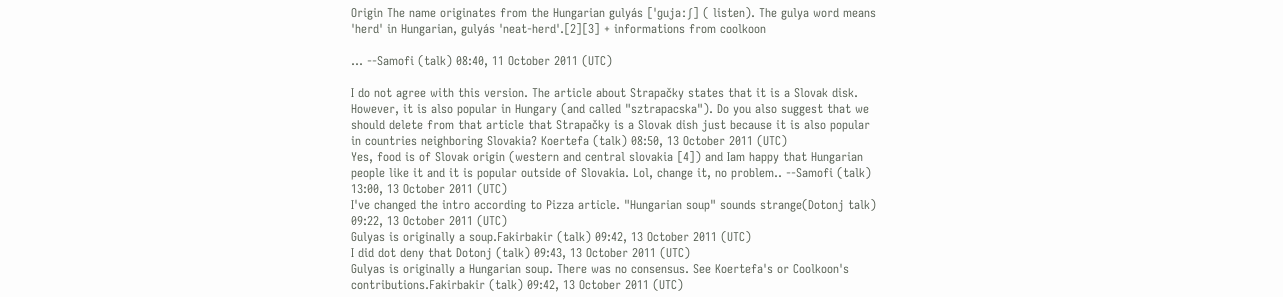Origin The name originates from the Hungarian gulyás [ˈɡujaːʃ] ( listen). The gulya word means 'herd' in Hungarian, gulyás 'neat-herd'.[2][3] + informations from coolkoon

... --Samofi (talk) 08:40, 11 October 2011 (UTC)

I do not agree with this version. The article about Strapačky states that it is a Slovak disk. However, it is also popular in Hungary (and called "sztrapacska"). Do you also suggest that we should delete from that article that Strapačky is a Slovak dish just because it is also popular in countries neighboring Slovakia? Koertefa (talk) 08:50, 13 October 2011 (UTC)
Yes, food is of Slovak origin (western and central slovakia [4]) and Iam happy that Hungarian people like it and it is popular outside of Slovakia. Lol, change it, no problem.. --Samofi (talk) 13:00, 13 October 2011 (UTC)
I've changed the intro according to Pizza article. "Hungarian soup" sounds strange(Dotonj talk) 09:22, 13 October 2011 (UTC)
Gulyas is originally a soup.Fakirbakir (talk) 09:42, 13 October 2011 (UTC)
I did dot deny that Dotonj (talk) 09:43, 13 October 2011 (UTC)
Gulyas is originally a Hungarian soup. There was no consensus. See Koertefa's or Coolkoon's contributions.Fakirbakir (talk) 09:42, 13 October 2011 (UTC)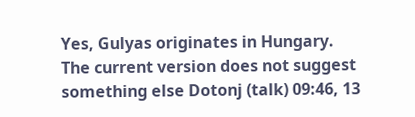Yes, Gulyas originates in Hungary. The current version does not suggest something else Dotonj (talk) 09:46, 13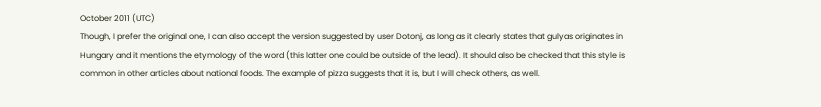October 2011 (UTC)
Though, I prefer the original one, I can also accept the version suggested by user Dotonj, as long as it clearly states that gulyas originates in Hungary and it mentions the etymology of the word (this latter one could be outside of the lead). It should also be checked that this style is common in other articles about national foods. The example of pizza suggests that it is, but I will check others, as well.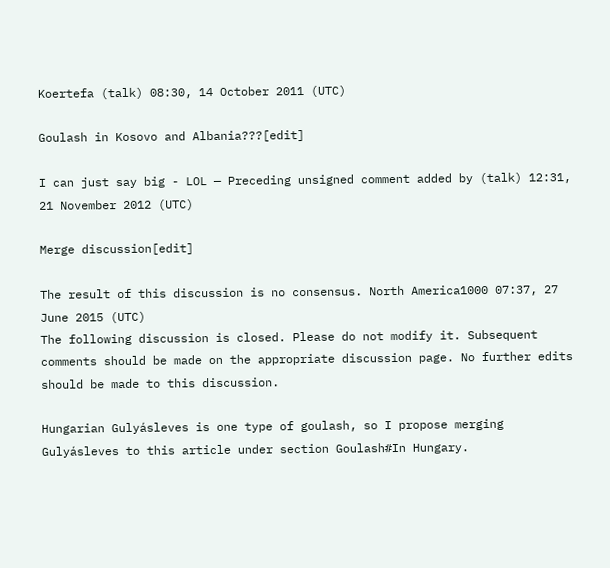Koertefa (talk) 08:30, 14 October 2011 (UTC)

Goulash in Kosovo and Albania???[edit]

I can just say big - LOL — Preceding unsigned comment added by (talk) 12:31, 21 November 2012 (UTC)

Merge discussion[edit]

The result of this discussion is no consensus. North America1000 07:37, 27 June 2015 (UTC)
The following discussion is closed. Please do not modify it. Subsequent comments should be made on the appropriate discussion page. No further edits should be made to this discussion.

Hungarian Gulyásleves is one type of goulash, so I propose merging Gulyásleves to this article under section Goulash#In Hungary.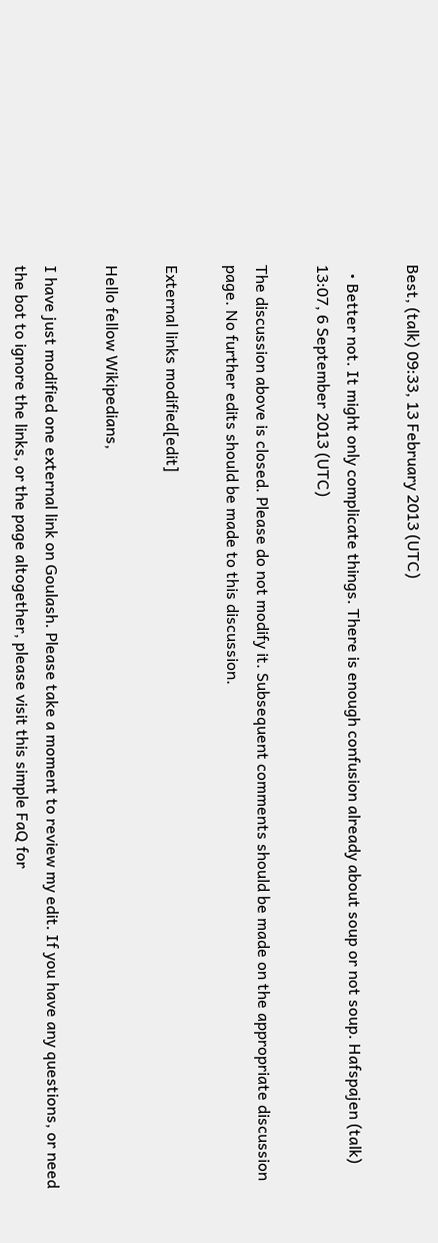Best, (talk) 09:33, 13 February 2013 (UTC)

  • Better not. It might only complicate things. There is enough confusion already about soup or not soup. Hafspajen (talk) 13:07, 6 September 2013 (UTC)

The discussion above is closed. Please do not modify it. Subsequent comments should be made on the appropriate discussion page. No further edits should be made to this discussion.

External links modified[edit]

Hello fellow Wikipedians,

I have just modified one external link on Goulash. Please take a moment to review my edit. If you have any questions, or need the bot to ignore the links, or the page altogether, please visit this simple FaQ for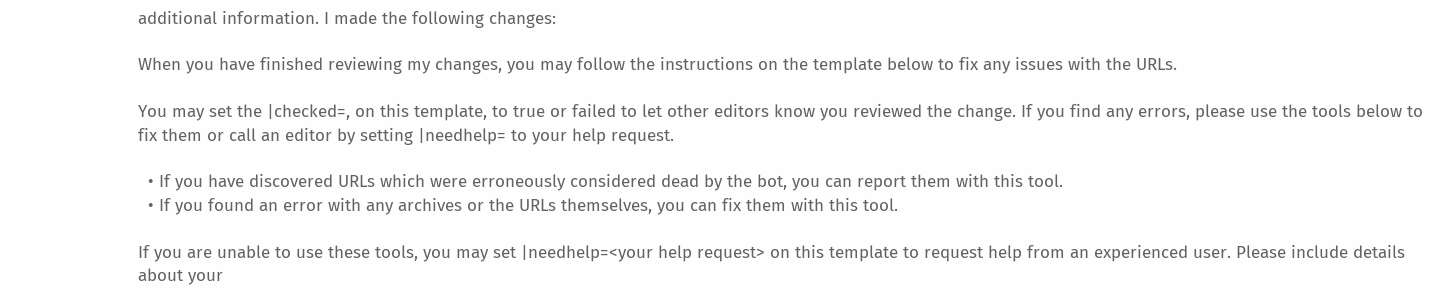additional information. I made the following changes:

When you have finished reviewing my changes, you may follow the instructions on the template below to fix any issues with the URLs.

You may set the |checked=, on this template, to true or failed to let other editors know you reviewed the change. If you find any errors, please use the tools below to fix them or call an editor by setting |needhelp= to your help request.

  • If you have discovered URLs which were erroneously considered dead by the bot, you can report them with this tool.
  • If you found an error with any archives or the URLs themselves, you can fix them with this tool.

If you are unable to use these tools, you may set |needhelp=<your help request> on this template to request help from an experienced user. Please include details about your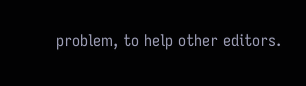problem, to help other editors.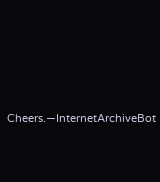Cheers.—InternetArchiveBot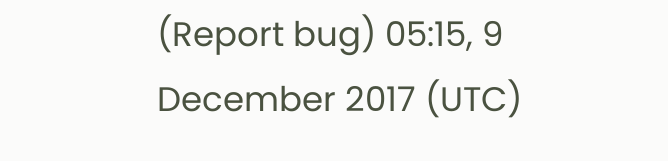(Report bug) 05:15, 9 December 2017 (UTC)